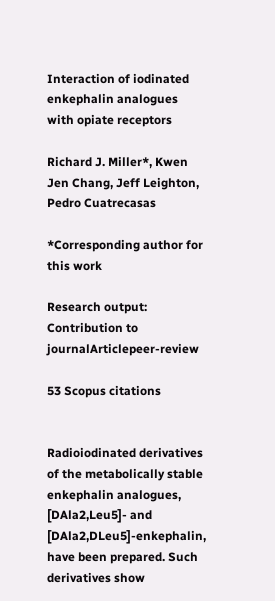Interaction of iodinated enkephalin analogues with opiate receptors

Richard J. Miller*, Kwen Jen Chang, Jeff Leighton, Pedro Cuatrecasas

*Corresponding author for this work

Research output: Contribution to journalArticlepeer-review

53 Scopus citations


Radioiodinated derivatives of the metabolically stable enkephalin analogues, [DAla2,Leu5]- and [DAla2,DLeu5]-enkephalin, have been prepared. Such derivatives show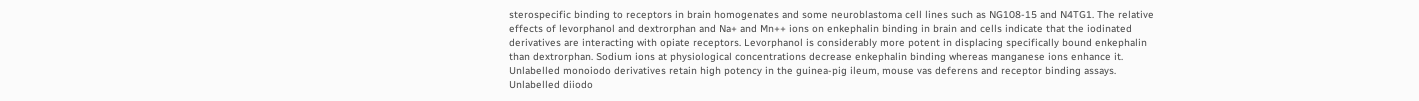sterospecific binding to receptors in brain homogenates and some neuroblastoma cell lines such as NG108-15 and N4TG1. The relative effects of levorphanol and dextrorphan and Na+ and Mn++ ions on enkephalin binding in brain and cells indicate that the iodinated derivatives are interacting with opiate receptors. Levorphanol is considerably more potent in displacing specifically bound enkephalin than dextrorphan. Sodium ions at physiological concentrations decrease enkephalin binding whereas manganese ions enhance it. Unlabelled monoiodo derivatives retain high potency in the guinea-pig ileum, mouse vas deferens and receptor binding assays. Unlabelled diiodo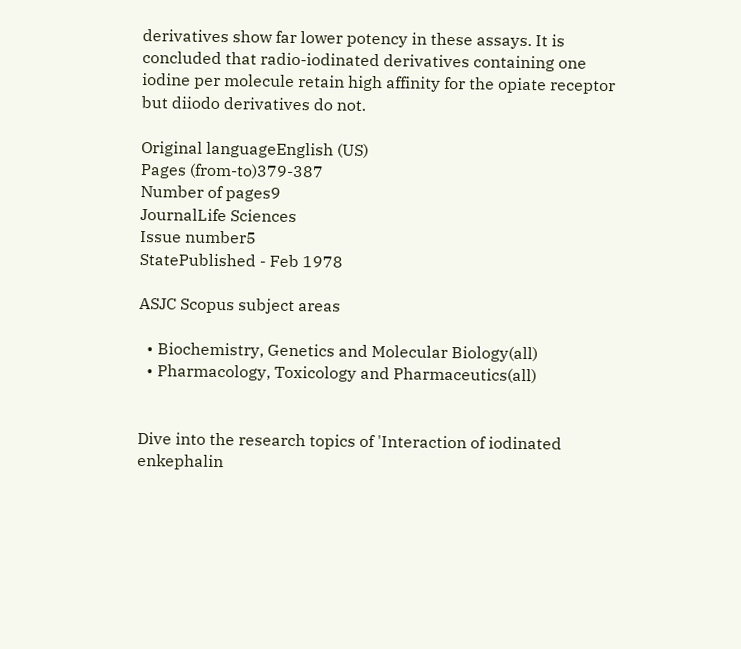derivatives show far lower potency in these assays. It is concluded that radio-iodinated derivatives containing one iodine per molecule retain high affinity for the opiate receptor but diiodo derivatives do not.

Original languageEnglish (US)
Pages (from-to)379-387
Number of pages9
JournalLife Sciences
Issue number5
StatePublished - Feb 1978

ASJC Scopus subject areas

  • Biochemistry, Genetics and Molecular Biology(all)
  • Pharmacology, Toxicology and Pharmaceutics(all)


Dive into the research topics of 'Interaction of iodinated enkephalin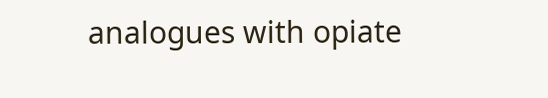analogues with opiate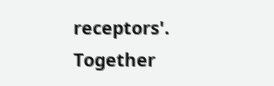receptors'. Together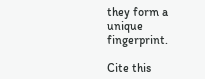they form a unique fingerprint.

Cite this